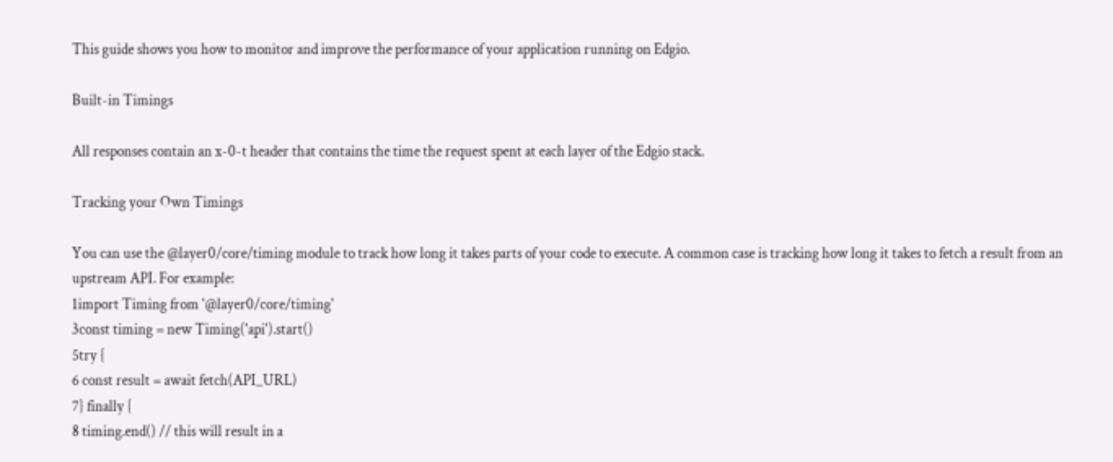This guide shows you how to monitor and improve the performance of your application running on Edgio.

Built-in Timings

All responses contain an x-0-t header that contains the time the request spent at each layer of the Edgio stack.

Tracking your Own Timings

You can use the @layer0/core/timing module to track how long it takes parts of your code to execute. A common case is tracking how long it takes to fetch a result from an upstream API. For example:
1import Timing from '@layer0/core/timing'
3const timing = new Timing('api').start()
5try {
6 const result = await fetch(API_URL)
7} finally {
8 timing.end() // this will result in a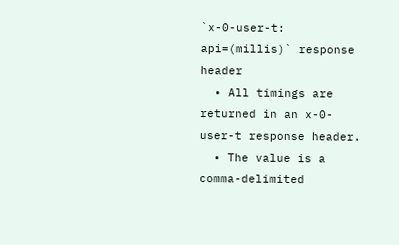`x-0-user-t: api=(millis)` response header
  • All timings are returned in an x-0-user-t response header.
  • The value is a comma-delimited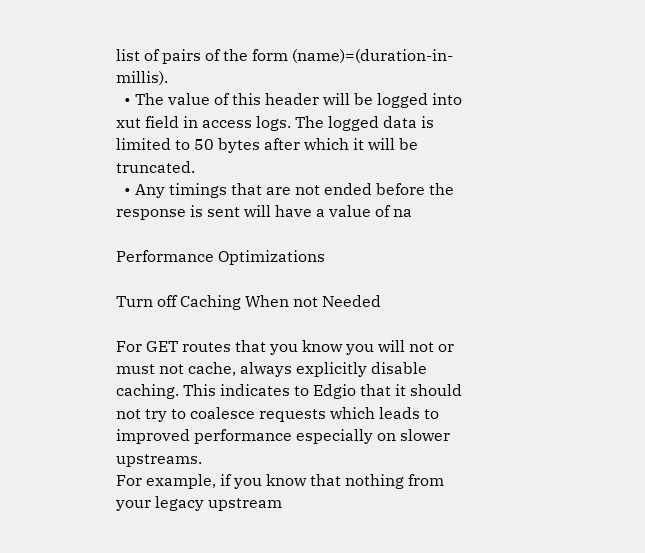list of pairs of the form (name)=(duration-in-millis).
  • The value of this header will be logged into xut field in access logs. The logged data is limited to 50 bytes after which it will be truncated.
  • Any timings that are not ended before the response is sent will have a value of na

Performance Optimizations

Turn off Caching When not Needed

For GET routes that you know you will not or must not cache, always explicitly disable caching. This indicates to Edgio that it should not try to coalesce requests which leads to improved performance especially on slower upstreams.
For example, if you know that nothing from your legacy upstream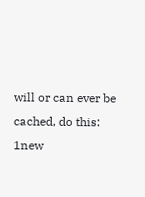will or can ever be cached, do this:
1new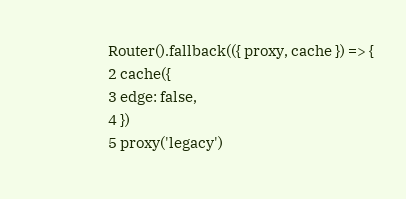Router().fallback(({ proxy, cache }) => {
2 cache({
3 edge: false,
4 })
5 proxy('legacy')